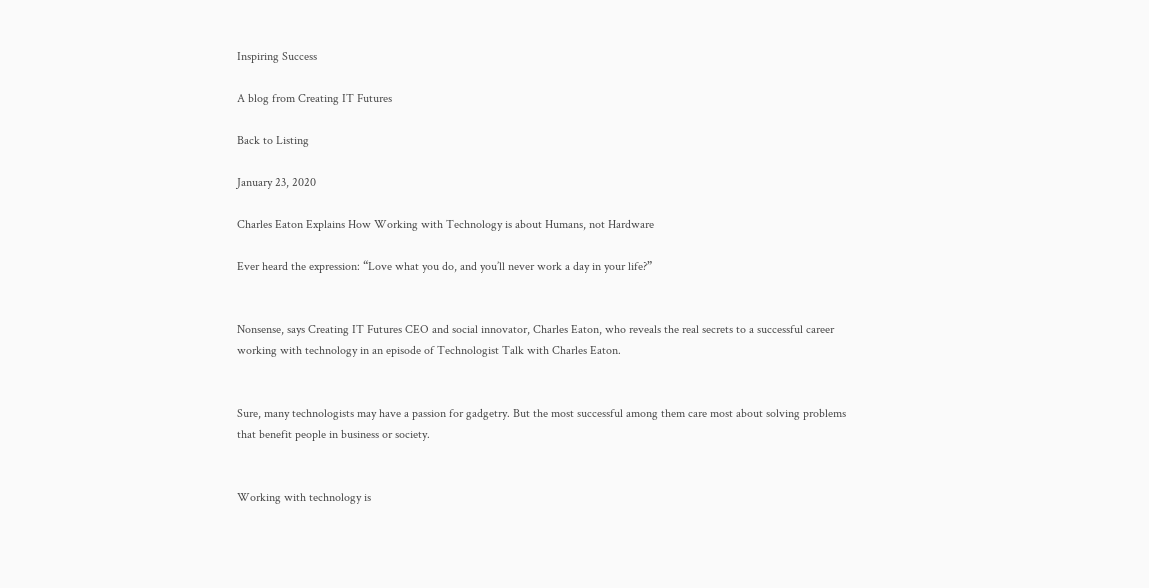Inspiring Success

A blog from Creating IT Futures

Back to Listing

January 23, 2020

Charles Eaton Explains How Working with Technology is about Humans, not Hardware

Ever heard the expression: “Love what you do, and you’ll never work a day in your life?”


Nonsense, says Creating IT Futures CEO and social innovator, Charles Eaton, who reveals the real secrets to a successful career working with technology in an episode of Technologist Talk with Charles Eaton.


Sure, many technologists may have a passion for gadgetry. But the most successful among them care most about solving problems that benefit people in business or society.


Working with technology is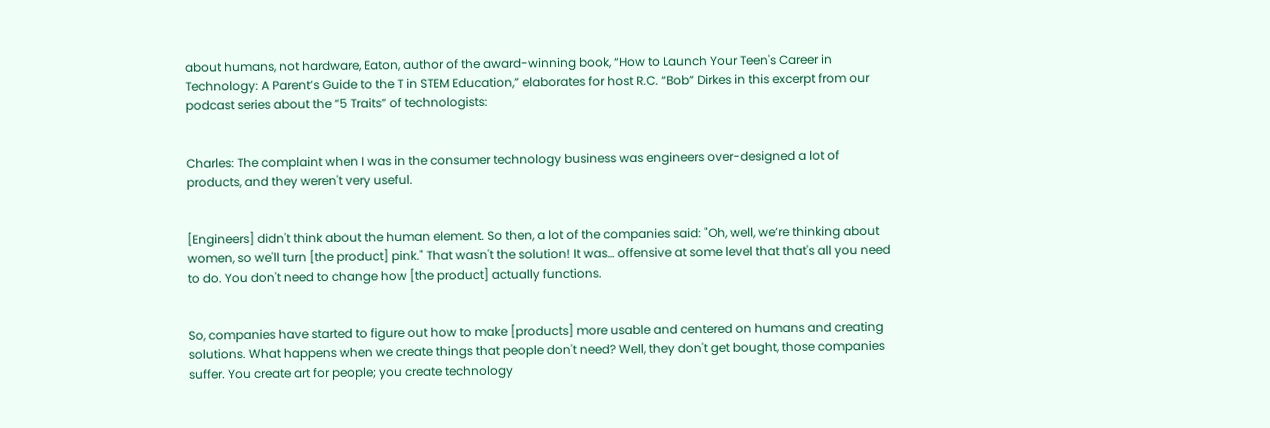about humans, not hardware, Eaton, author of the award-winning book, “How to Launch Your Teen's Career in Technology: A Parent’s Guide to the T in STEM Education,” elaborates for host R.C. “Bob” Dirkes in this excerpt from our podcast series about the “5 Traits” of technologists:


Charles: The complaint when I was in the consumer technology business was engineers over-designed a lot of products, and they weren't very useful.


[Engineers] didn't think about the human element. So then, a lot of the companies said: "Oh, well, we’re thinking about women, so we'll turn [the product] pink." That wasn't the solution! It was… offensive at some level that that's all you need to do. You don't need to change how [the product] actually functions.


So, companies have started to figure out how to make [products] more usable and centered on humans and creating solutions. What happens when we create things that people don't need? Well, they don't get bought, those companies suffer. You create art for people; you create technology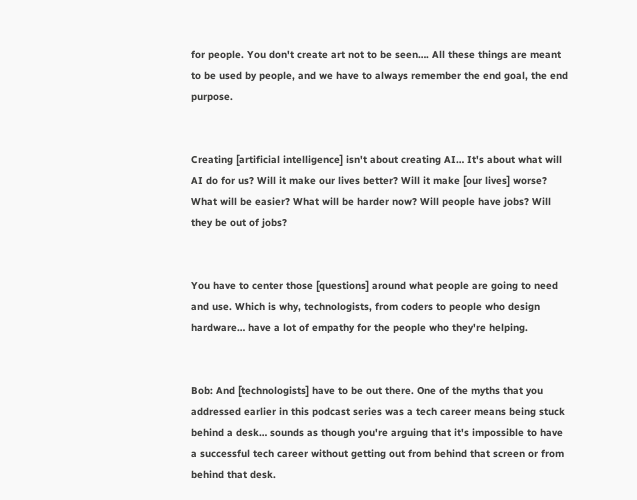for people. You don't create art not to be seen…. All these things are meant to be used by people, and we have to always remember the end goal, the end purpose.


Creating [artificial intelligence] isn't about creating AI… It's about what will AI do for us? Will it make our lives better? Will it make [our lives] worse? What will be easier? What will be harder now? Will people have jobs? Will they be out of jobs?


You have to center those [questions] around what people are going to need and use. Which is why, technologists, from coders to people who design hardware… have a lot of empathy for the people who they're helping.


Bob: And [technologists] have to be out there. One of the myths that you addressed earlier in this podcast series was a tech career means being stuck behind a desk… sounds as though you're arguing that it's impossible to have a successful tech career without getting out from behind that screen or from behind that desk.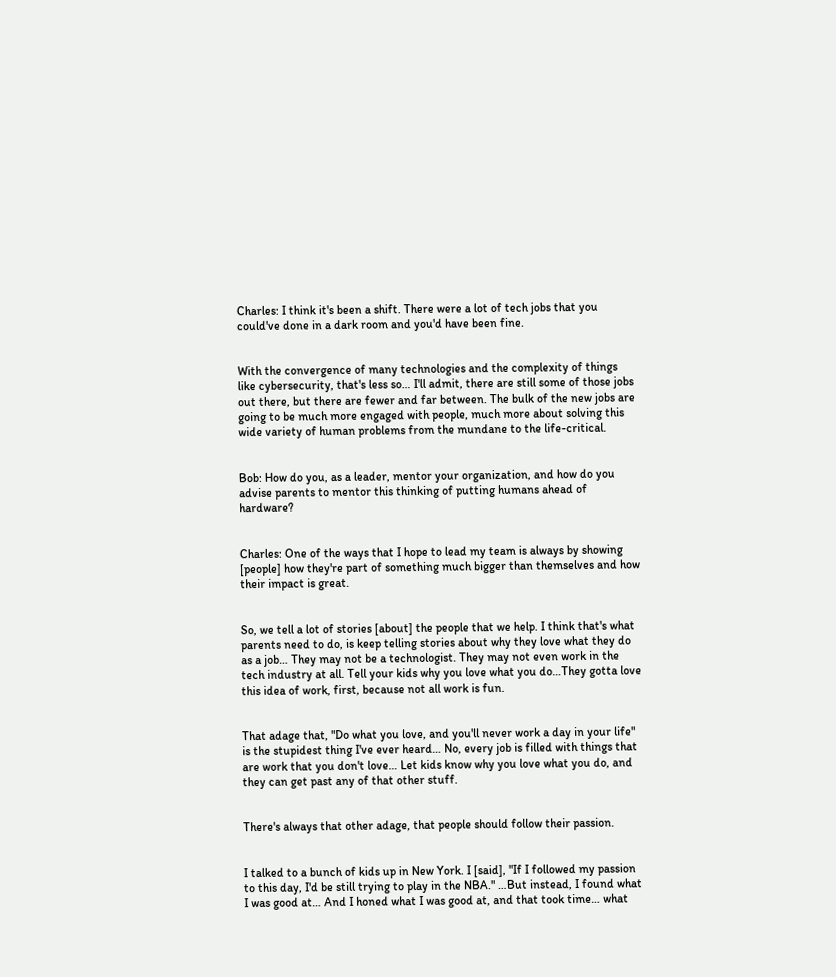Charles: I think it's been a shift. There were a lot of tech jobs that you could've done in a dark room and you'd have been fine.


With the convergence of many technologies and the complexity of things like cybersecurity, that's less so… I'll admit, there are still some of those jobs out there, but there are fewer and far between. The bulk of the new jobs are going to be much more engaged with people, much more about solving this wide variety of human problems from the mundane to the life-critical.


Bob: How do you, as a leader, mentor your organization, and how do you advise parents to mentor this thinking of putting humans ahead of hardware?


Charles: One of the ways that I hope to lead my team is always by showing [people] how they're part of something much bigger than themselves and how their impact is great.


So, we tell a lot of stories [about] the people that we help. I think that's what parents need to do, is keep telling stories about why they love what they do as a job… They may not be a technologist. They may not even work in the tech industry at all. Tell your kids why you love what you do…They gotta love this idea of work, first, because not all work is fun.


That adage that, "Do what you love, and you'll never work a day in your life" is the stupidest thing I've ever heard… No, every job is filled with things that are work that you don't love… Let kids know why you love what you do, and they can get past any of that other stuff.


There's always that other adage, that people should follow their passion.


I talked to a bunch of kids up in New York. I [said], "If I followed my passion to this day, I'd be still trying to play in the NBA." …But instead, I found what I was good at… And I honed what I was good at, and that took time… what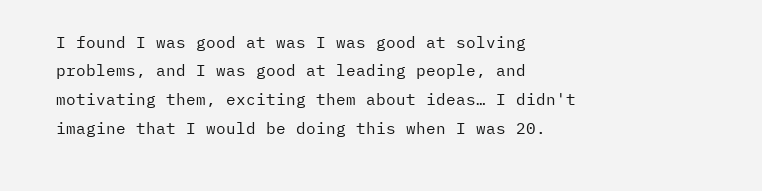I found I was good at was I was good at solving problems, and I was good at leading people, and motivating them, exciting them about ideas… I didn't imagine that I would be doing this when I was 20.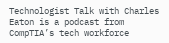Technologist Talk with Charles Eaton is a podcast from CompTIA’s tech workforce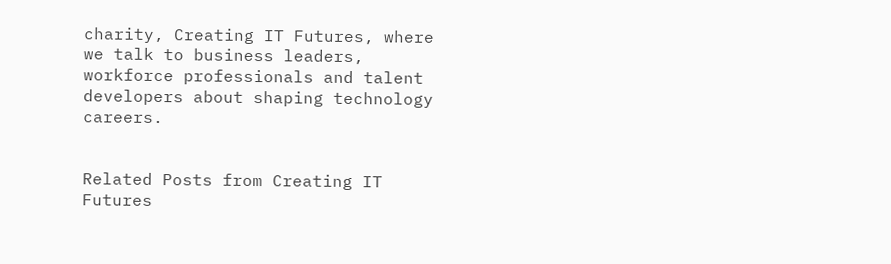charity, Creating IT Futures, where we talk to business leaders, workforce professionals and talent developers about shaping technology careers.


Related Posts from Creating IT Futures